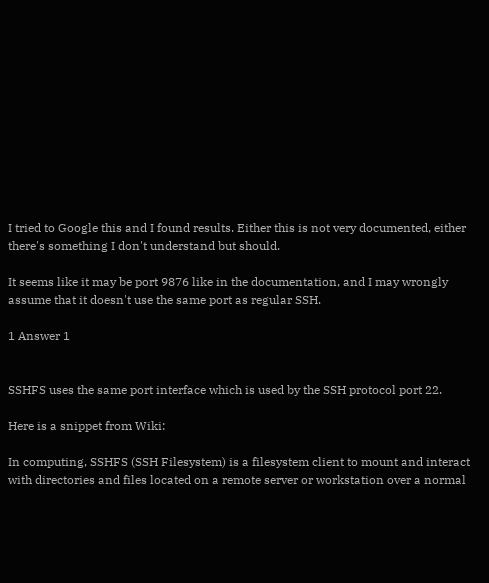I tried to Google this and I found results. Either this is not very documented, either there's something I don't understand but should.

It seems like it may be port 9876 like in the documentation, and I may wrongly assume that it doesn't use the same port as regular SSH.

1 Answer 1


SSHFS uses the same port interface which is used by the SSH protocol port 22.

Here is a snippet from Wiki:

In computing, SSHFS (SSH Filesystem) is a filesystem client to mount and interact with directories and files located on a remote server or workstation over a normal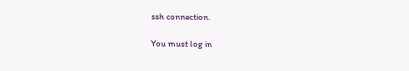ssh connection.

You must log in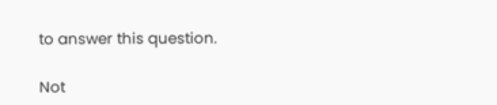to answer this question.

Not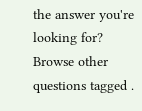the answer you're looking for? Browse other questions tagged .